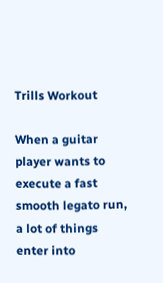Trills Workout

When a guitar player wants to execute a fast smooth legato run, a lot of things enter into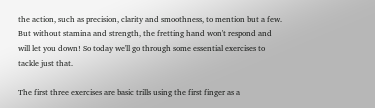the action, such as precision, clarity and smoothness, to mention but a few. But without stamina and strength, the fretting hand won't respond and will let you down! So today we'll go through some essential exercises to tackle just that.

The first three exercises are basic trills using the first finger as a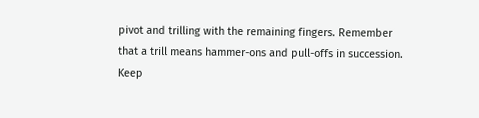pivot and trilling with the remaining fingers. Remember that a trill means hammer-ons and pull-offs in succession. Keep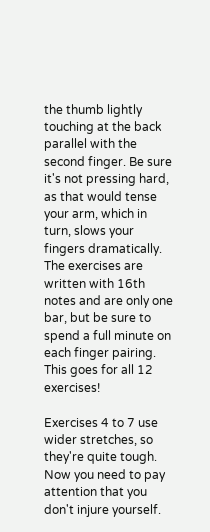the thumb lightly touching at the back parallel with the second finger. Be sure it's not pressing hard, as that would tense your arm, which in turn, slows your fingers dramatically. The exercises are written with 16th notes and are only one bar, but be sure to spend a full minute on each finger pairing. This goes for all 12 exercises!

Exercises 4 to 7 use wider stretches, so they're quite tough. Now you need to pay attention that you don't injure yourself.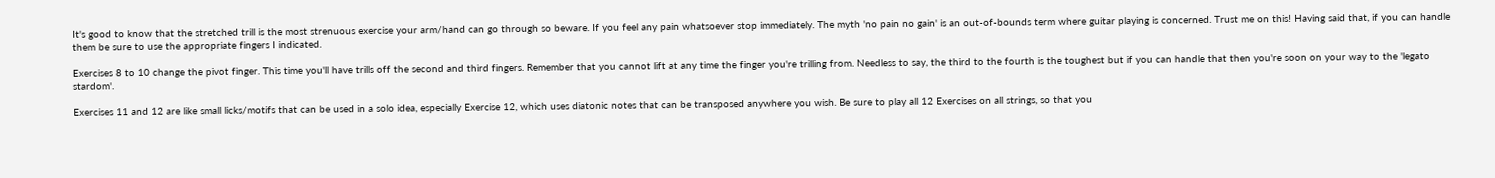It's good to know that the stretched trill is the most strenuous exercise your arm/hand can go through so beware. If you feel any pain whatsoever stop immediately. The myth 'no pain no gain' is an out-of-bounds term where guitar playing is concerned. Trust me on this! Having said that, if you can handle them be sure to use the appropriate fingers I indicated.

Exercises 8 to 10 change the pivot finger. This time you'll have trills off the second and third fingers. Remember that you cannot lift at any time the finger you're trilling from. Needless to say, the third to the fourth is the toughest but if you can handle that then you're soon on your way to the 'legato stardom'.

Exercises 11 and 12 are like small licks/motifs that can be used in a solo idea, especially Exercise 12, which uses diatonic notes that can be transposed anywhere you wish. Be sure to play all 12 Exercises on all strings, so that you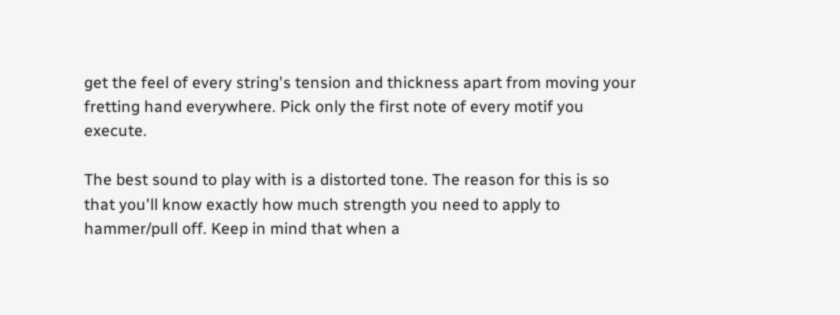get the feel of every string's tension and thickness apart from moving your fretting hand everywhere. Pick only the first note of every motif you execute.

The best sound to play with is a distorted tone. The reason for this is so that you'll know exactly how much strength you need to apply to hammer/pull off. Keep in mind that when a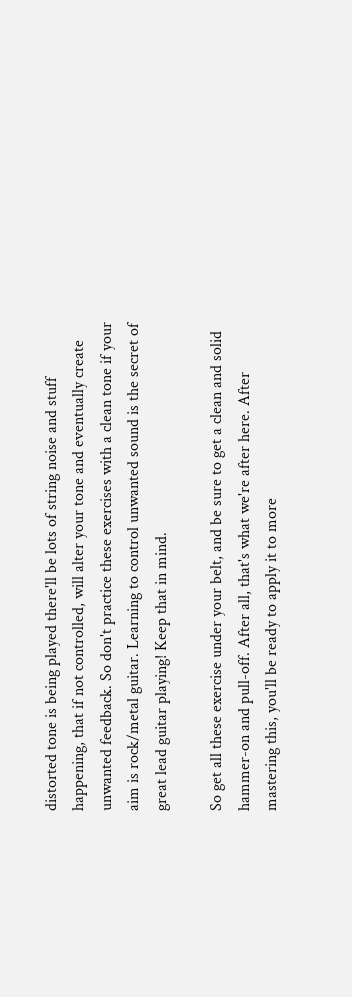distorted tone is being played there'll be lots of string noise and stuff happening, that if not controlled, will alter your tone and eventually create unwanted feedback. So don't practice these exercises with a clean tone if your aim is rock/metal guitar. Learning to control unwanted sound is the secret of great lead guitar playing! Keep that in mind.

So get all these exercise under your belt, and be sure to get a clean and solid hammer-on and pull-off. After all, that's what we're after here. After mastering this, you'll be ready to apply it to more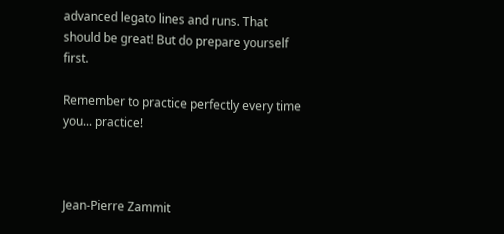advanced legato lines and runs. That should be great! But do prepare yourself first.

Remember to practice perfectly every time you... practice!



Jean-Pierre Zammit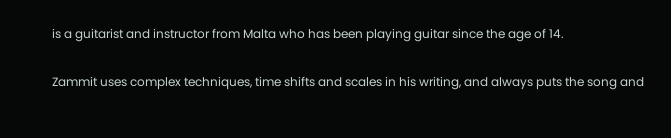is a guitarist and instructor from Malta who has been playing guitar since the age of 14.

Zammit uses complex techniques, time shifts and scales in his writing, and always puts the song and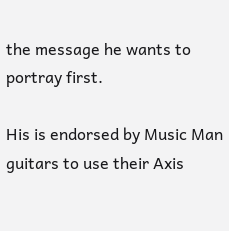the message he wants to portray first.

His is endorsed by Music Man guitars to use their Axis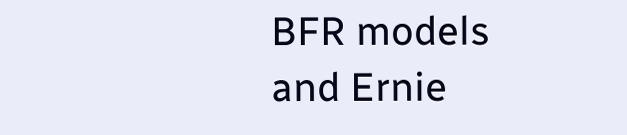BFR models and Ernie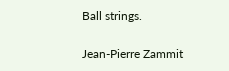Ball strings.

Jean-Pierre Zammit